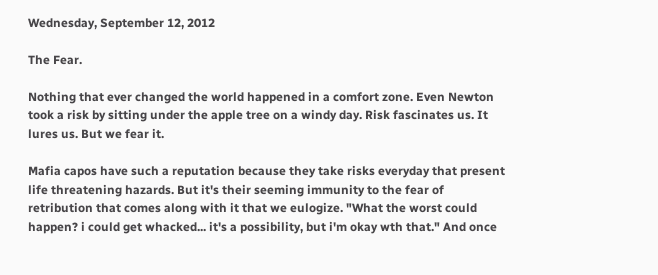Wednesday, September 12, 2012

The Fear.

Nothing that ever changed the world happened in a comfort zone. Even Newton took a risk by sitting under the apple tree on a windy day. Risk fascinates us. It lures us. But we fear it.

Mafia capos have such a reputation because they take risks everyday that present life threatening hazards. But it's their seeming immunity to the fear of retribution that comes along with it that we eulogize. "What the worst could happen? i could get whacked... it's a possibility, but i'm okay wth that." And once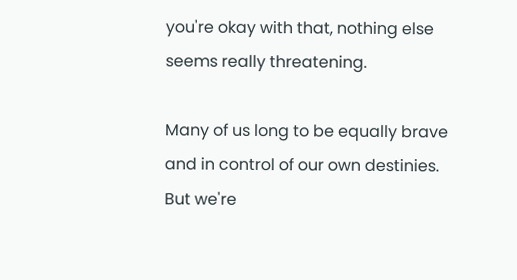you're okay with that, nothing else seems really threatening.

Many of us long to be equally brave and in control of our own destinies. But we're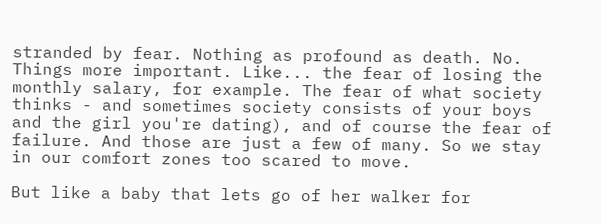stranded by fear. Nothing as profound as death. No. Things more important. Like... the fear of losing the monthly salary, for example. The fear of what society thinks - and sometimes society consists of your boys and the girl you're dating), and of course the fear of failure. And those are just a few of many. So we stay in our comfort zones too scared to move.

But like a baby that lets go of her walker for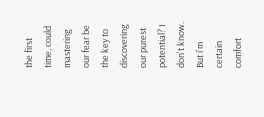the first time, could mastering our fear be the key to discovering our purest potential? I don't know. But i'm certain comfort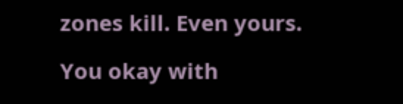zones kill. Even yours.

You okay with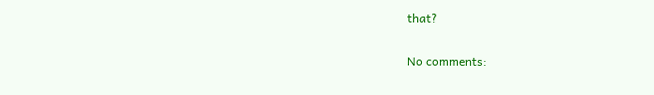that?


No comments: